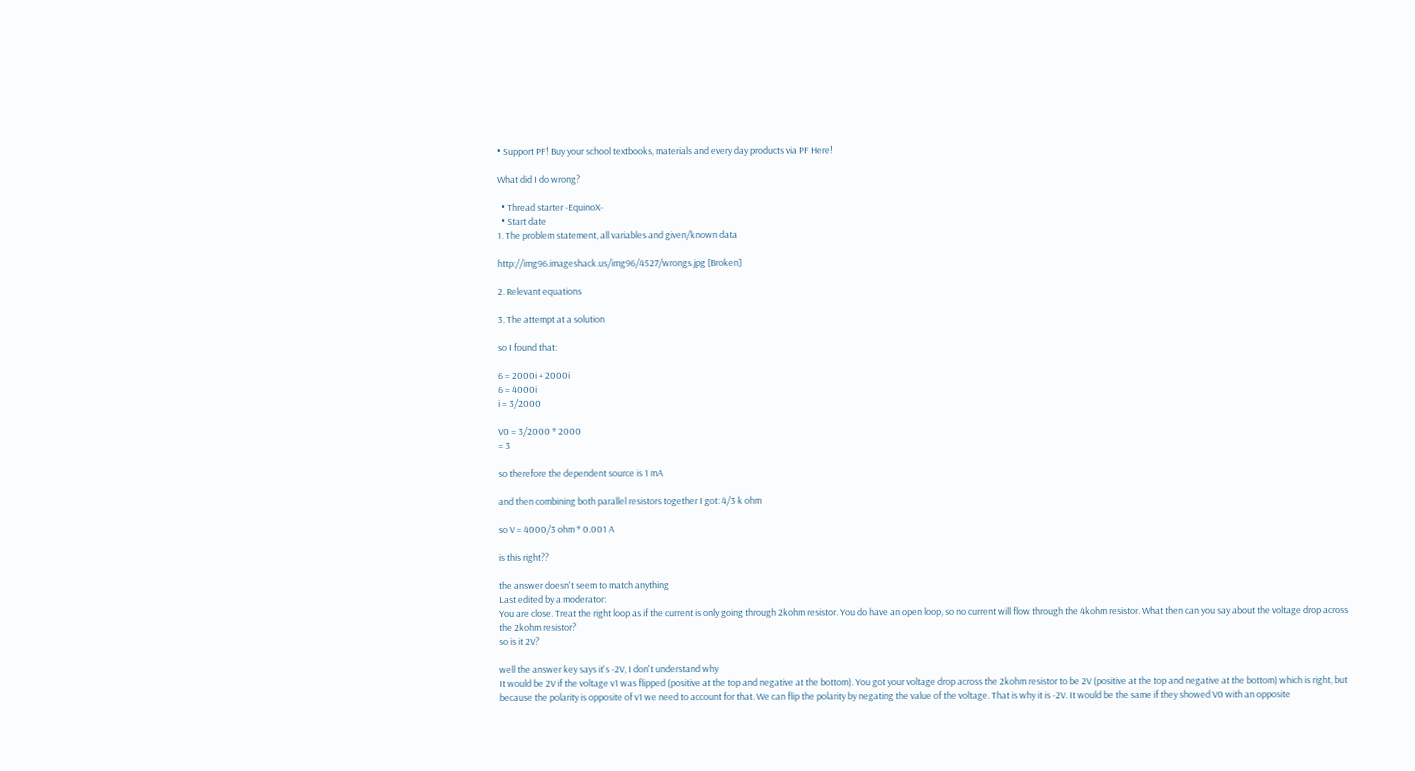• Support PF! Buy your school textbooks, materials and every day products via PF Here!

What did I do wrong?

  • Thread starter -EquinoX-
  • Start date
1. The problem statement, all variables and given/known data

http://img96.imageshack.us/img96/4527/wrongs.jpg [Broken]

2. Relevant equations

3. The attempt at a solution

so I found that:

6 = 2000i + 2000i
6 = 4000i
i = 3/2000

V0 = 3/2000 * 2000
= 3

so therefore the dependent source is 1 mA

and then combining both parallel resistors together I got: 4/3 k ohm

so V = 4000/3 ohm * 0.001 A

is this right??

the answer doesn't seem to match anything
Last edited by a moderator:
You are close. Treat the right loop as if the current is only going through 2kohm resistor. You do have an open loop, so no current will flow through the 4kohm resistor. What then can you say about the voltage drop across the 2kohm resistor?
so is it 2V?

well the answer key says it's -2V, I don't understand why
It would be 2V if the voltage v1 was flipped (positive at the top and negative at the bottom). You got your voltage drop across the 2kohm resistor to be 2V (positive at the top and negative at the bottom) which is right, but because the polarity is opposite of v1 we need to account for that. We can flip the polarity by negating the value of the voltage. That is why it is -2V. It would be the same if they showed V0 with an opposite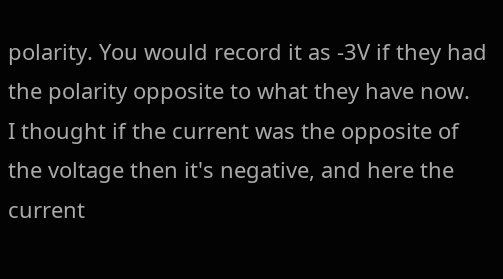polarity. You would record it as -3V if they had the polarity opposite to what they have now.
I thought if the current was the opposite of the voltage then it's negative, and here the current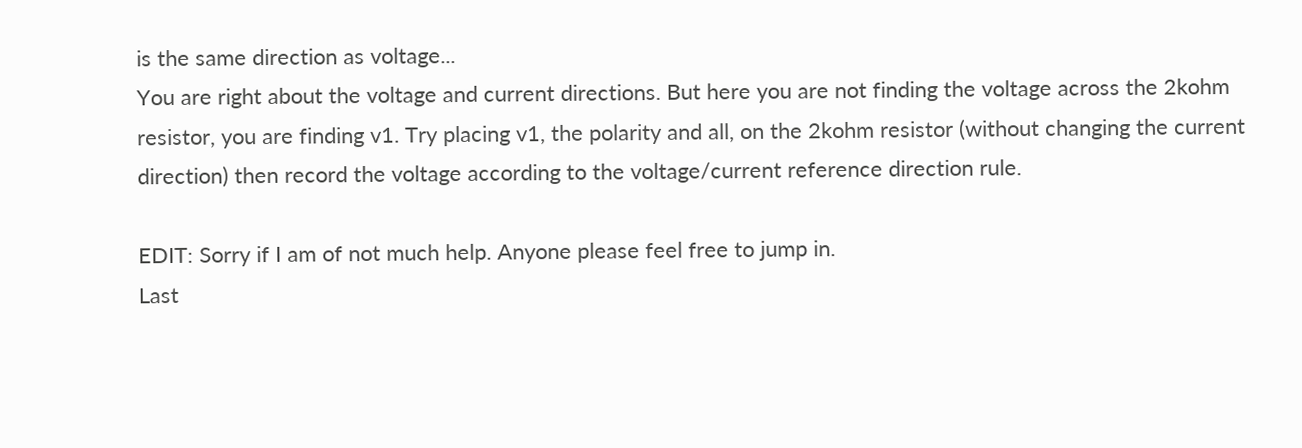is the same direction as voltage...
You are right about the voltage and current directions. But here you are not finding the voltage across the 2kohm resistor, you are finding v1. Try placing v1, the polarity and all, on the 2kohm resistor (without changing the current direction) then record the voltage according to the voltage/current reference direction rule.

EDIT: Sorry if I am of not much help. Anyone please feel free to jump in.
Last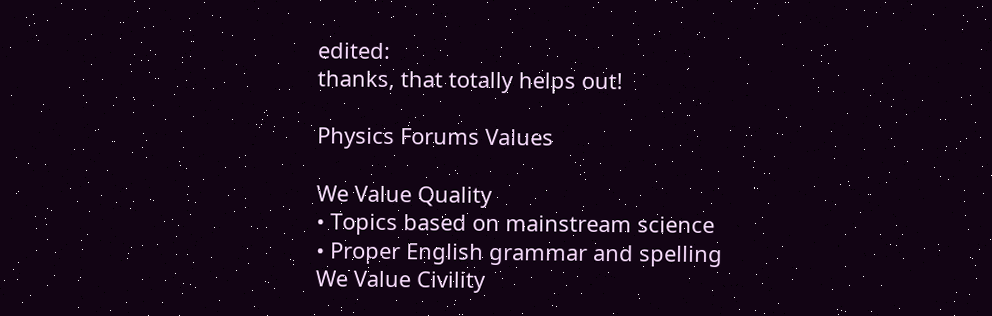edited:
thanks, that totally helps out!

Physics Forums Values

We Value Quality
• Topics based on mainstream science
• Proper English grammar and spelling
We Value Civility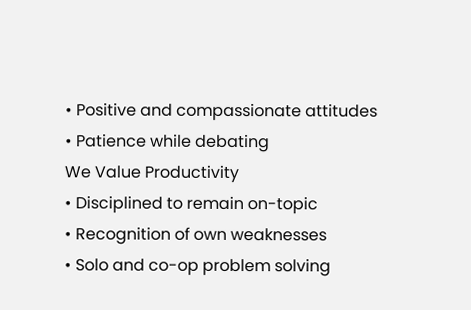• Positive and compassionate attitudes
• Patience while debating
We Value Productivity
• Disciplined to remain on-topic
• Recognition of own weaknesses
• Solo and co-op problem solving